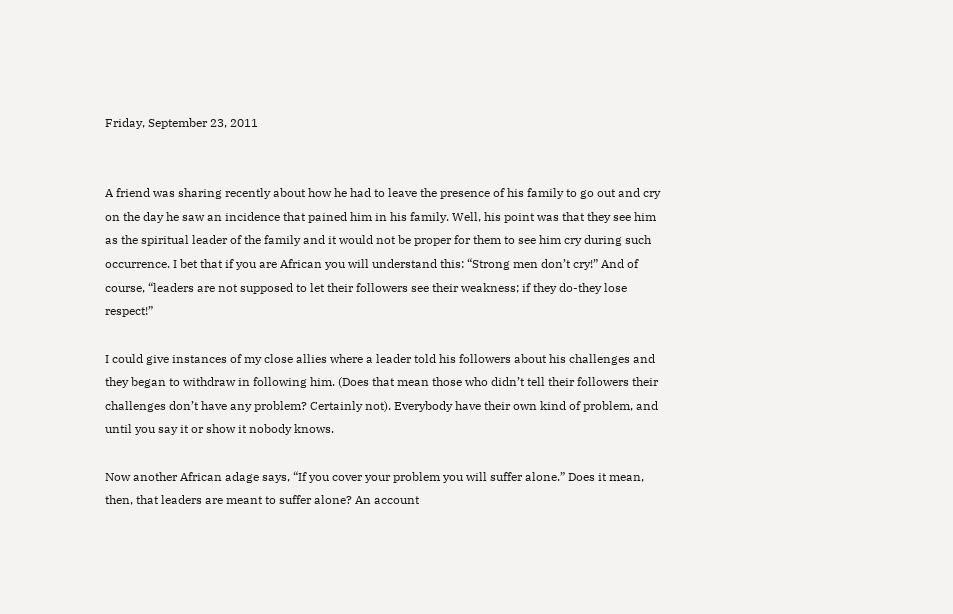Friday, September 23, 2011


A friend was sharing recently about how he had to leave the presence of his family to go out and cry on the day he saw an incidence that pained him in his family. Well, his point was that they see him as the spiritual leader of the family and it would not be proper for them to see him cry during such occurrence. I bet that if you are African you will understand this: “Strong men don’t cry!” And of course, “leaders are not supposed to let their followers see their weakness; if they do-they lose respect!”

I could give instances of my close allies where a leader told his followers about his challenges and they began to withdraw in following him. (Does that mean those who didn’t tell their followers their challenges don’t have any problem? Certainly not). Everybody have their own kind of problem, and until you say it or show it nobody knows.

Now another African adage says, “If you cover your problem you will suffer alone.” Does it mean, then, that leaders are meant to suffer alone? An account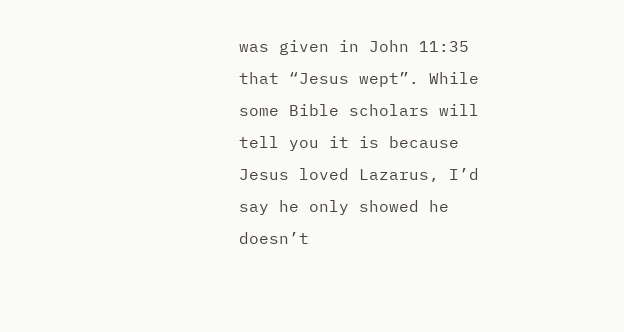was given in John 11:35 that “Jesus wept”. While some Bible scholars will tell you it is because Jesus loved Lazarus, I’d say he only showed he doesn’t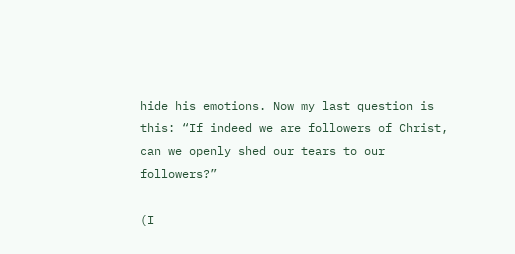hide his emotions. Now my last question is this: “If indeed we are followers of Christ, can we openly shed our tears to our followers?”

(I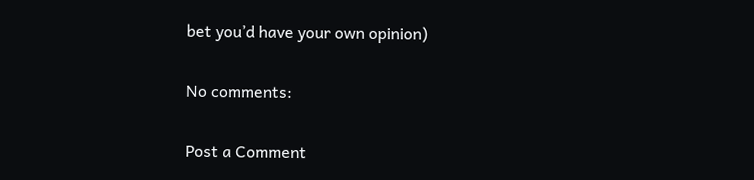bet you’d have your own opinion)

No comments:

Post a Comment